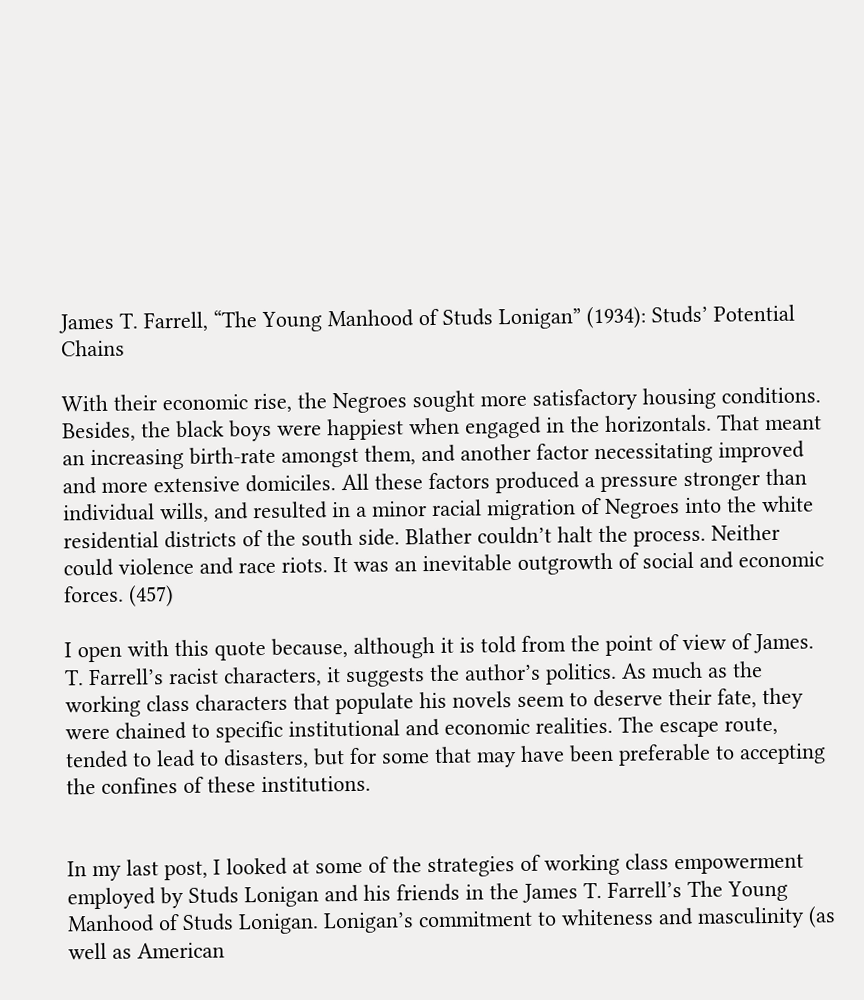James T. Farrell, “The Young Manhood of Studs Lonigan” (1934): Studs’ Potential Chains

With their economic rise, the Negroes sought more satisfactory housing conditions. Besides, the black boys were happiest when engaged in the horizontals. That meant an increasing birth-rate amongst them, and another factor necessitating improved and more extensive domiciles. All these factors produced a pressure stronger than individual wills, and resulted in a minor racial migration of Negroes into the white residential districts of the south side. Blather couldn’t halt the process. Neither could violence and race riots. It was an inevitable outgrowth of social and economic forces. (457)

I open with this quote because, although it is told from the point of view of James. T. Farrell’s racist characters, it suggests the author’s politics. As much as the working class characters that populate his novels seem to deserve their fate, they were chained to specific institutional and economic realities. The escape route, tended to lead to disasters, but for some that may have been preferable to accepting the confines of these institutions.


In my last post, I looked at some of the strategies of working class empowerment employed by Studs Lonigan and his friends in the James T. Farrell’s The Young Manhood of Studs Lonigan. Lonigan’s commitment to whiteness and masculinity (as well as American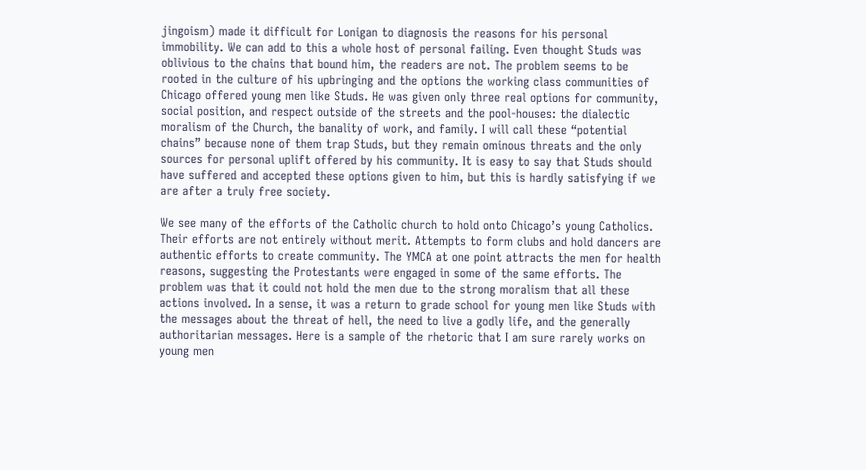jingoism) made it difficult for Lonigan to diagnosis the reasons for his personal immobility. We can add to this a whole host of personal failing. Even thought Studs was oblivious to the chains that bound him, the readers are not. The problem seems to be rooted in the culture of his upbringing and the options the working class communities of Chicago offered young men like Studs. He was given only three real options for community, social position, and respect outside of the streets and the pool-houses: the dialectic moralism of the Church, the banality of work, and family. I will call these “potential chains” because none of them trap Studs, but they remain ominous threats and the only sources for personal uplift offered by his community. It is easy to say that Studs should have suffered and accepted these options given to him, but this is hardly satisfying if we are after a truly free society.

We see many of the efforts of the Catholic church to hold onto Chicago’s young Catholics. Their efforts are not entirely without merit. Attempts to form clubs and hold dancers are authentic efforts to create community. The YMCA at one point attracts the men for health reasons, suggesting the Protestants were engaged in some of the same efforts. The problem was that it could not hold the men due to the strong moralism that all these actions involved. In a sense, it was a return to grade school for young men like Studs with the messages about the threat of hell, the need to live a godly life, and the generally authoritarian messages. Here is a sample of the rhetoric that I am sure rarely works on young men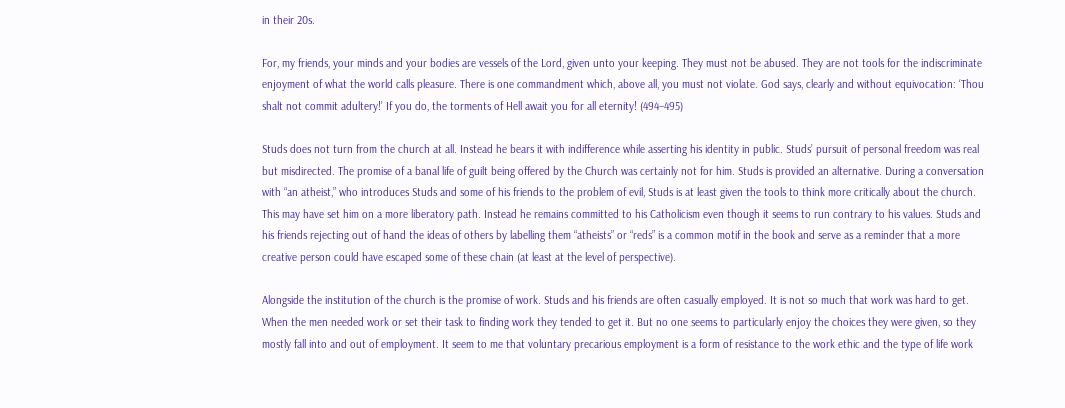in their 20s.

For, my friends, your minds and your bodies are vessels of the Lord, given unto your keeping. They must not be abused. They are not tools for the indiscriminate enjoyment of what the world calls pleasure. There is one commandment which, above all, you must not violate. God says, clearly and without equivocation: ‘Thou shalt not commit adultery!’ If you do, the torments of Hell await you for all eternity! (494–495)

Studs does not turn from the church at all. Instead he bears it with indifference while asserting his identity in public. Studs’ pursuit of personal freedom was real but misdirected. The promise of a banal life of guilt being offered by the Church was certainly not for him. Studs is provided an alternative. During a conversation with “an atheist,” who introduces Studs and some of his friends to the problem of evil, Studs is at least given the tools to think more critically about the church. This may have set him on a more liberatory path. Instead he remains committed to his Catholicism even though it seems to run contrary to his values. Studs and his friends rejecting out of hand the ideas of others by labelling them “atheists” or “reds” is a common motif in the book and serve as a reminder that a more creative person could have escaped some of these chain (at least at the level of perspective).

Alongside the institution of the church is the promise of work. Studs and his friends are often casually employed. It is not so much that work was hard to get. When the men needed work or set their task to finding work they tended to get it. But no one seems to particularly enjoy the choices they were given, so they mostly fall into and out of employment. It seem to me that voluntary precarious employment is a form of resistance to the work ethic and the type of life work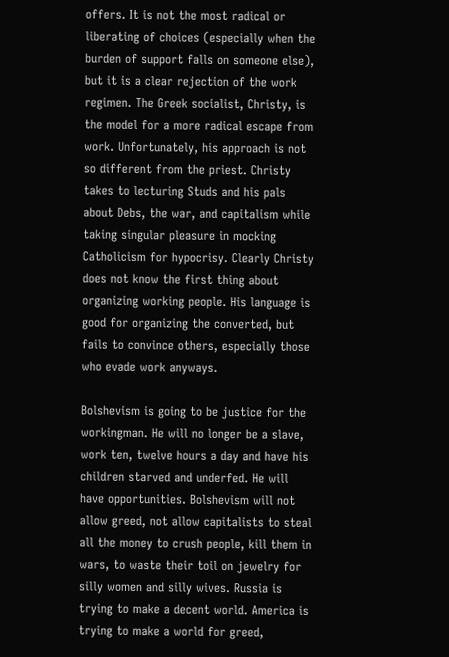offers. It is not the most radical or liberating of choices (especially when the burden of support falls on someone else), but it is a clear rejection of the work regimen. The Greek socialist, Christy, is the model for a more radical escape from work. Unfortunately, his approach is not so different from the priest. Christy takes to lecturing Studs and his pals about Debs, the war, and capitalism while taking singular pleasure in mocking Catholicism for hypocrisy. Clearly Christy does not know the first thing about organizing working people. His language is good for organizing the converted, but fails to convince others, especially those who evade work anyways.

Bolshevism is going to be justice for the workingman. He will no longer be a slave, work ten, twelve hours a day and have his children starved and underfed. He will have opportunities. Bolshevism will not allow greed, not allow capitalists to steal all the money to crush people, kill them in wars, to waste their toil on jewelry for silly women and silly wives. Russia is trying to make a decent world. America is trying to make a world for greed,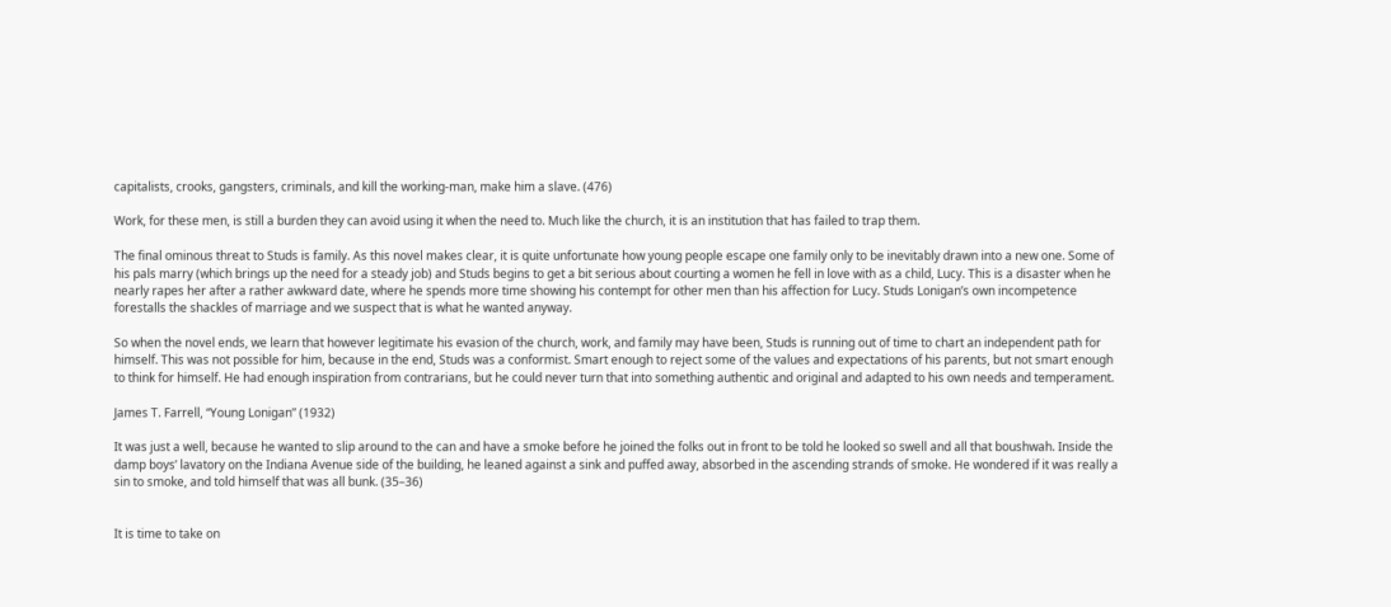capitalists, crooks, gangsters, criminals, and kill the working-man, make him a slave. (476)

Work, for these men, is still a burden they can avoid using it when the need to. Much like the church, it is an institution that has failed to trap them.

The final ominous threat to Studs is family. As this novel makes clear, it is quite unfortunate how young people escape one family only to be inevitably drawn into a new one. Some of his pals marry (which brings up the need for a steady job) and Studs begins to get a bit serious about courting a women he fell in love with as a child, Lucy. This is a disaster when he nearly rapes her after a rather awkward date, where he spends more time showing his contempt for other men than his affection for Lucy. Studs Lonigan’s own incompetence forestalls the shackles of marriage and we suspect that is what he wanted anyway.

So when the novel ends, we learn that however legitimate his evasion of the church, work, and family may have been, Studs is running out of time to chart an independent path for himself. This was not possible for him, because in the end, Studs was a conformist. Smart enough to reject some of the values and expectations of his parents, but not smart enough to think for himself. He had enough inspiration from contrarians, but he could never turn that into something authentic and original and adapted to his own needs and temperament.

James T. Farrell, “Young Lonigan” (1932)

It was just a well, because he wanted to slip around to the can and have a smoke before he joined the folks out in front to be told he looked so swell and all that boushwah. Inside the damp boys’ lavatory on the Indiana Avenue side of the building, he leaned against a sink and puffed away, absorbed in the ascending strands of smoke. He wondered if it was really a sin to smoke, and told himself that was all bunk. (35–36)


It is time to take on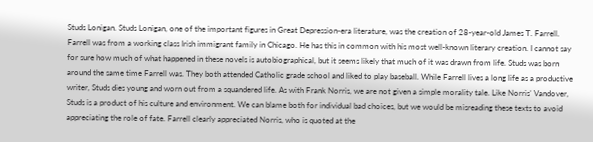Studs Lonigan. Studs Lonigan, one of the important figures in Great Depression-era literature, was the creation of 28-year-old James T. Farrell. Farrell was from a working class Irish immigrant family in Chicago. He has this in common with his most well-known literary creation. I cannot say for sure how much of what happened in these novels is autobiographical, but it seems likely that much of it was drawn from life. Studs was born around the same time Farrell was. They both attended Catholic grade school and liked to play baseball. While Farrell lives a long life as a productive writer, Studs dies young and worn out from a squandered life. As with Frank Norris, we are not given a simple morality tale. Like Norris’ Vandover, Studs is a product of his culture and environment. We can blame both for individual bad choices, but we would be misreading these texts to avoid appreciating the role of fate. Farrell clearly appreciated Norris, who is quoted at the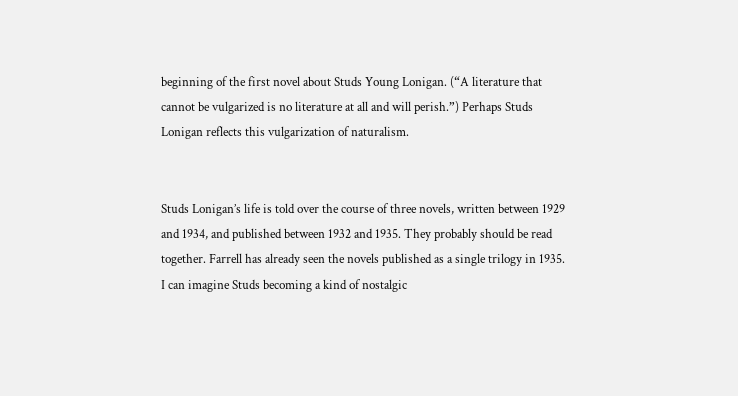beginning of the first novel about Studs Young Lonigan. (“A literature that cannot be vulgarized is no literature at all and will perish.”) Perhaps Studs Lonigan reflects this vulgarization of naturalism.


Studs Lonigan’s life is told over the course of three novels, written between 1929 and 1934, and published between 1932 and 1935. They probably should be read together. Farrell has already seen the novels published as a single trilogy in 1935. I can imagine Studs becoming a kind of nostalgic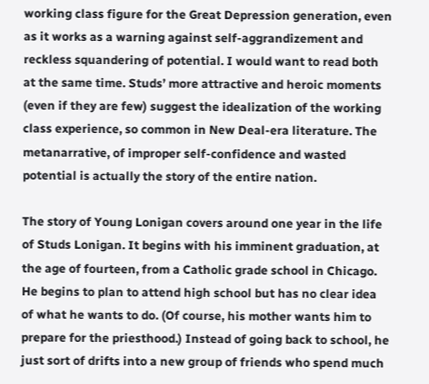working class figure for the Great Depression generation, even as it works as a warning against self-aggrandizement and reckless squandering of potential. I would want to read both at the same time. Studs’ more attractive and heroic moments (even if they are few) suggest the idealization of the working class experience, so common in New Deal-era literature. The metanarrative, of improper self-confidence and wasted potential is actually the story of the entire nation.

The story of Young Lonigan covers around one year in the life of Studs Lonigan. It begins with his imminent graduation, at the age of fourteen, from a Catholic grade school in Chicago. He begins to plan to attend high school but has no clear idea of what he wants to do. (Of course, his mother wants him to prepare for the priesthood.) Instead of going back to school, he just sort of drifts into a new group of friends who spend much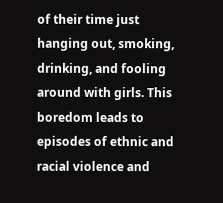of their time just hanging out, smoking, drinking, and fooling around with girls. This boredom leads to episodes of ethnic and racial violence and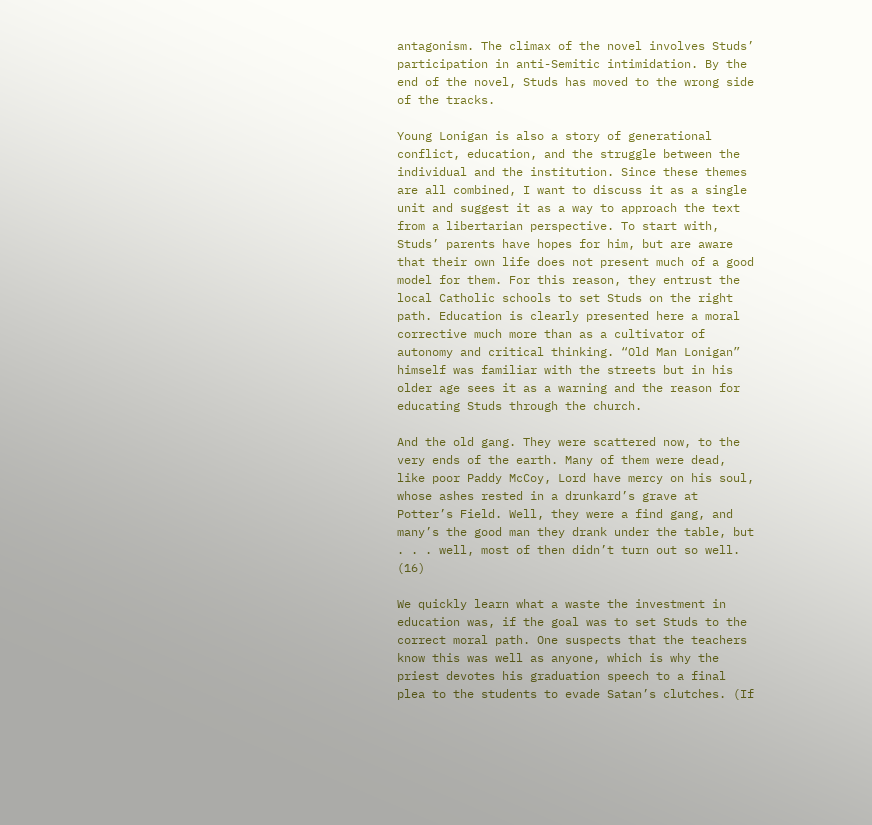antagonism. The climax of the novel involves Studs’ participation in anti-Semitic intimidation. By the end of the novel, Studs has moved to the wrong side of the tracks.

Young Lonigan is also a story of generational conflict, education, and the struggle between the individual and the institution. Since these themes are all combined, I want to discuss it as a single unit and suggest it as a way to approach the text from a libertarian perspective. To start with, Studs’ parents have hopes for him, but are aware that their own life does not present much of a good model for them. For this reason, they entrust the local Catholic schools to set Studs on the right path. Education is clearly presented here a moral corrective much more than as a cultivator of autonomy and critical thinking. “Old Man Lonigan” himself was familiar with the streets but in his older age sees it as a warning and the reason for educating Studs through the church.

And the old gang. They were scattered now, to the very ends of the earth. Many of them were dead, like poor Paddy McCoy, Lord have mercy on his soul, whose ashes rested in a drunkard’s grave at Potter’s Field. Well, they were a find gang, and many’s the good man they drank under the table, but . . . well, most of then didn’t turn out so well. (16)

We quickly learn what a waste the investment in education was, if the goal was to set Studs to the correct moral path. One suspects that the teachers know this was well as anyone, which is why the priest devotes his graduation speech to a final plea to the students to evade Satan’s clutches. (If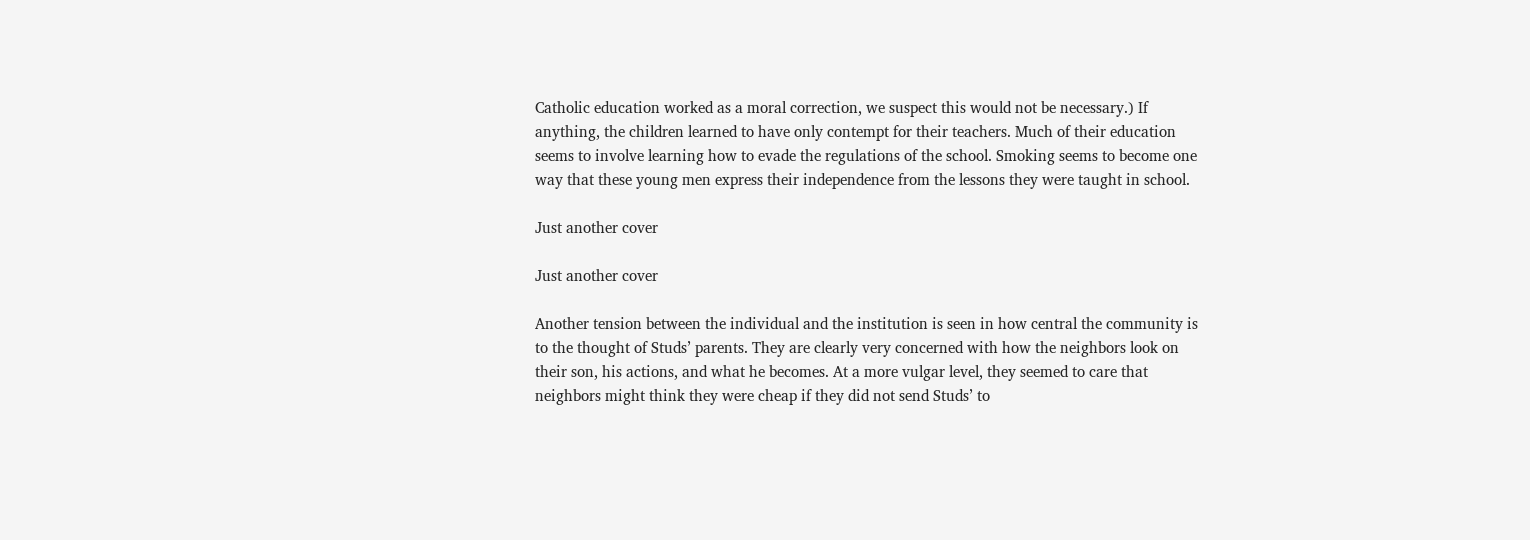Catholic education worked as a moral correction, we suspect this would not be necessary.) If anything, the children learned to have only contempt for their teachers. Much of their education seems to involve learning how to evade the regulations of the school. Smoking seems to become one way that these young men express their independence from the lessons they were taught in school.

Just another cover

Just another cover

Another tension between the individual and the institution is seen in how central the community is to the thought of Studs’ parents. They are clearly very concerned with how the neighbors look on their son, his actions, and what he becomes. At a more vulgar level, they seemed to care that neighbors might think they were cheap if they did not send Studs’ to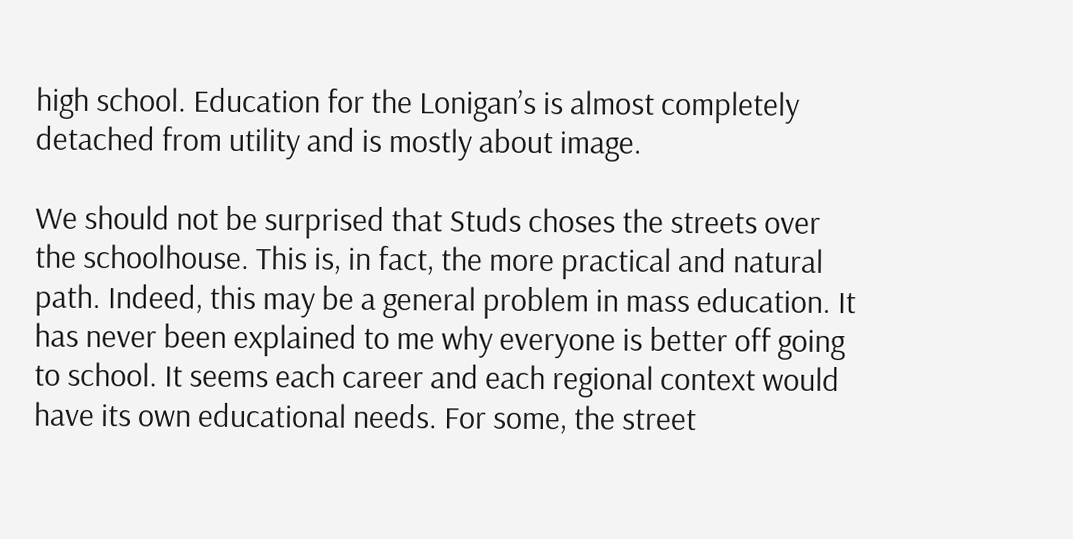high school. Education for the Lonigan’s is almost completely detached from utility and is mostly about image.

We should not be surprised that Studs choses the streets over the schoolhouse. This is, in fact, the more practical and natural path. Indeed, this may be a general problem in mass education. It has never been explained to me why everyone is better off going to school. It seems each career and each regional context would have its own educational needs. For some, the street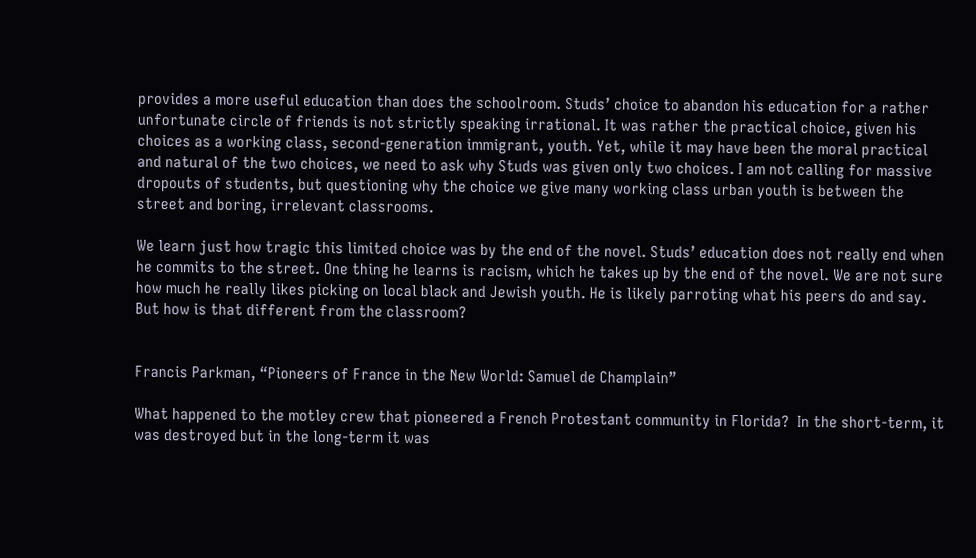provides a more useful education than does the schoolroom. Studs’ choice to abandon his education for a rather unfortunate circle of friends is not strictly speaking irrational. It was rather the practical choice, given his choices as a working class, second-generation immigrant, youth. Yet, while it may have been the moral practical and natural of the two choices, we need to ask why Studs was given only two choices. I am not calling for massive dropouts of students, but questioning why the choice we give many working class urban youth is between the street and boring, irrelevant classrooms.

We learn just how tragic this limited choice was by the end of the novel. Studs’ education does not really end when he commits to the street. One thing he learns is racism, which he takes up by the end of the novel. We are not sure how much he really likes picking on local black and Jewish youth. He is likely parroting what his peers do and say. But how is that different from the classroom?


Francis Parkman, “Pioneers of France in the New World: Samuel de Champlain”

What happened to the motley crew that pioneered a French Protestant community in Florida?  In the short-term, it was destroyed but in the long-term it was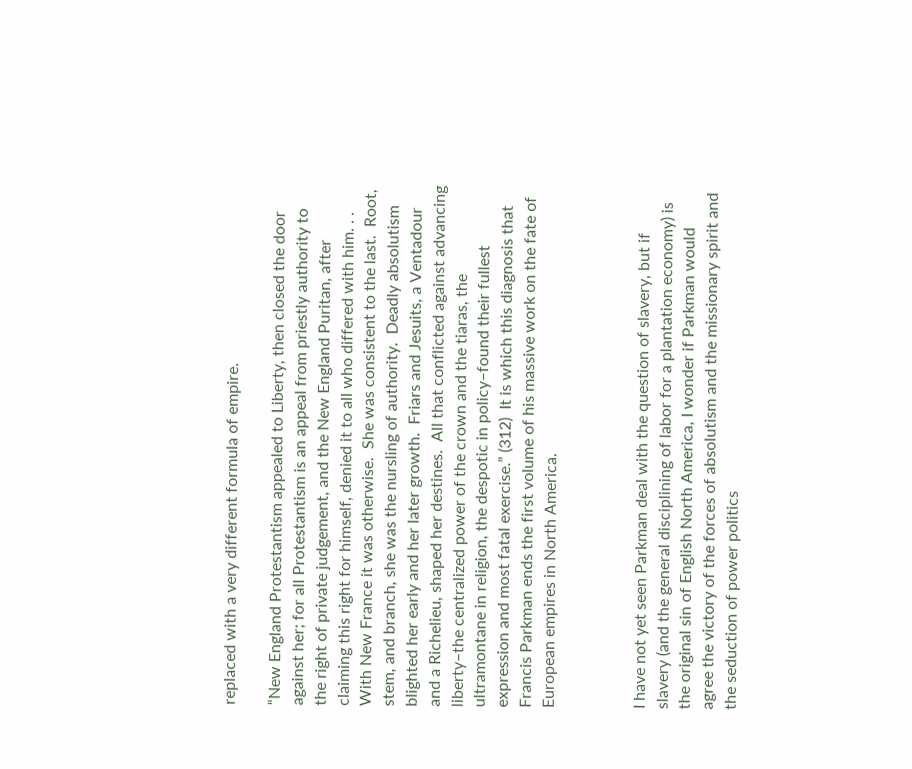replaced with a very different formula of empire.

“New England Protestantism appealed to Liberty, then closed the door against her; for all Protestantism is an appeal from priestly authority to the right of private judgement, and the New England Puritan, after claiming this right for himself, denied it to all who differed with him. . . With New France it was otherwise.  She was consistent to the last.  Root, stem, and branch, she was the nursling of authority.  Deadly absolutism blighted her early and her later growth.  Friars and Jesuits, a Ventadour and a Richelieu, shaped her destines.  All that conflicted against advancing liberty–the centralized power of the crown and the tiaras, the ultramontane in religion, the despotic in policy–found their fullest expression and most fatal exercise.” (312)  It is which this diagnosis that Francis Parkman ends the first volume of his massive work on the fate of European empires in North America.



I have not yet seen Parkman deal with the question of slavery, but if slavery (and the general disciplining of labor for a plantation economy) is the original sin of English North America, I wonder if Parkman would agree the victory of the forces of absolutism and the missionary spirit and the seduction of power politics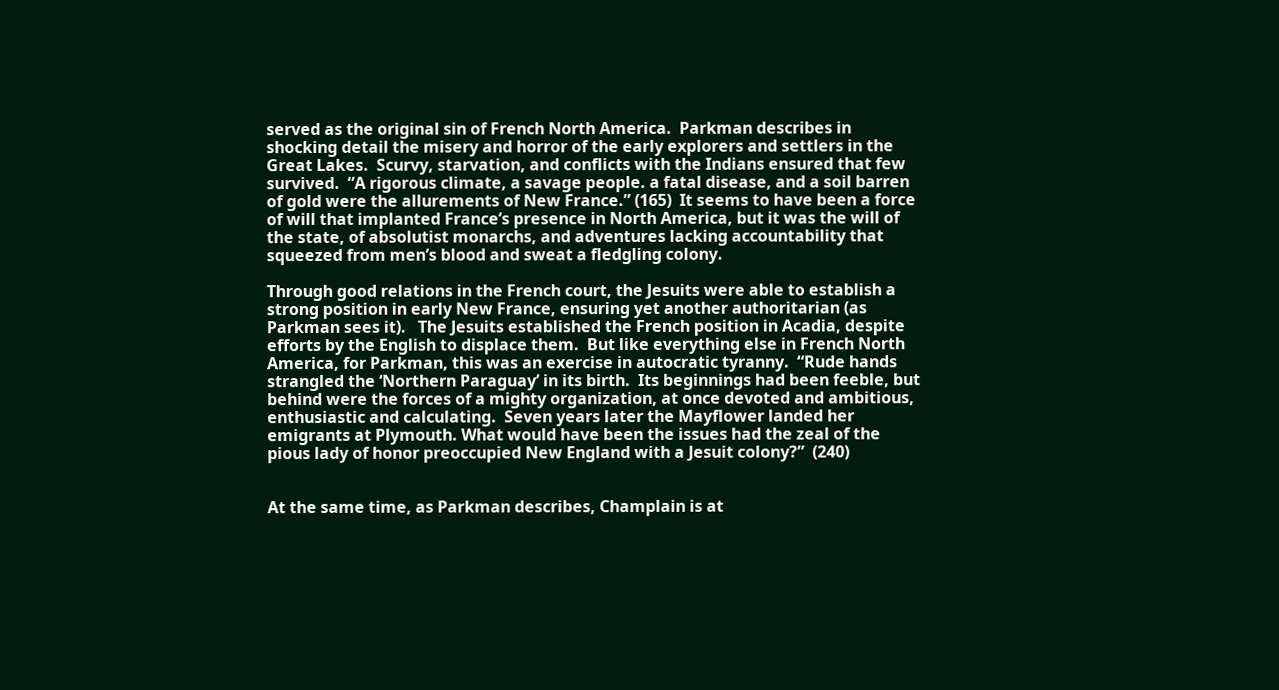served as the original sin of French North America.  Parkman describes in shocking detail the misery and horror of the early explorers and settlers in the Great Lakes.  Scurvy, starvation, and conflicts with the Indians ensured that few survived.  “A rigorous climate, a savage people. a fatal disease, and a soil barren of gold were the allurements of New France.” (165)  It seems to have been a force of will that implanted France’s presence in North America, but it was the will of the state, of absolutist monarchs, and adventures lacking accountability that squeezed from men’s blood and sweat a fledgling colony.

Through good relations in the French court, the Jesuits were able to establish a strong position in early New France, ensuring yet another authoritarian (as Parkman sees it).   The Jesuits established the French position in Acadia, despite efforts by the English to displace them.  But like everything else in French North America, for Parkman, this was an exercise in autocratic tyranny.  “Rude hands strangled the ‘Northern Paraguay’ in its birth.  Its beginnings had been feeble, but behind were the forces of a mighty organization, at once devoted and ambitious, enthusiastic and calculating.  Seven years later the Mayflower landed her emigrants at Plymouth. What would have been the issues had the zeal of the pious lady of honor preoccupied New England with a Jesuit colony?”  (240)


At the same time, as Parkman describes, Champlain is at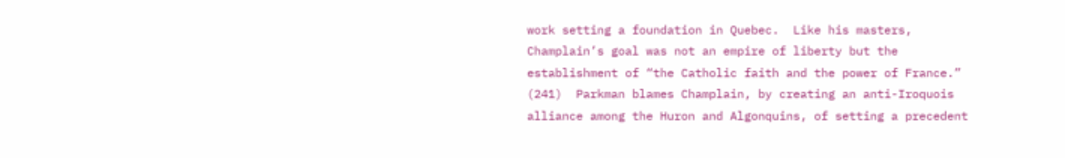work setting a foundation in Quebec.  Like his masters, Champlain’s goal was not an empire of liberty but the establishment of “the Catholic faith and the power of France.” (241)  Parkman blames Champlain, by creating an anti-Iroquois alliance among the Huron and Algonquins, of setting a precedent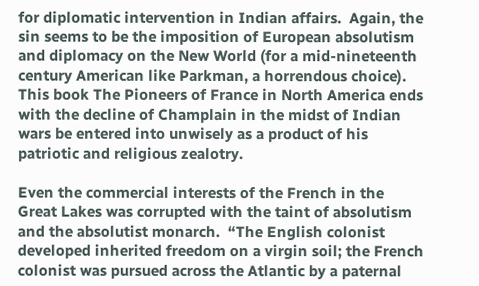for diplomatic intervention in Indian affairs.  Again, the sin seems to be the imposition of European absolutism and diplomacy on the New World (for a mid-nineteenth century American like Parkman, a horrendous choice).  This book The Pioneers of France in North America ends with the decline of Champlain in the midst of Indian wars be entered into unwisely as a product of his patriotic and religious zealotry.

Even the commercial interests of the French in the Great Lakes was corrupted with the taint of absolutism and the absolutist monarch.  “The English colonist developed inherited freedom on a virgin soil; the French colonist was pursued across the Atlantic by a paternal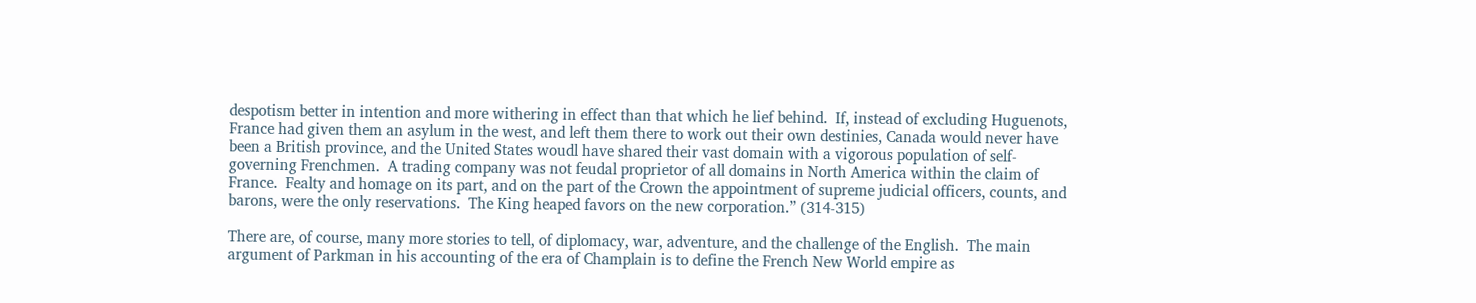despotism better in intention and more withering in effect than that which he lief behind.  If, instead of excluding Huguenots, France had given them an asylum in the west, and left them there to work out their own destinies, Canada would never have been a British province, and the United States woudl have shared their vast domain with a vigorous population of self-governing Frenchmen.  A trading company was not feudal proprietor of all domains in North America within the claim of France.  Fealty and homage on its part, and on the part of the Crown the appointment of supreme judicial officers, counts, and barons, were the only reservations.  The King heaped favors on the new corporation.” (314-315)

There are, of course, many more stories to tell, of diplomacy, war, adventure, and the challenge of the English.  The main argument of Parkman in his accounting of the era of Champlain is to define the French New World empire as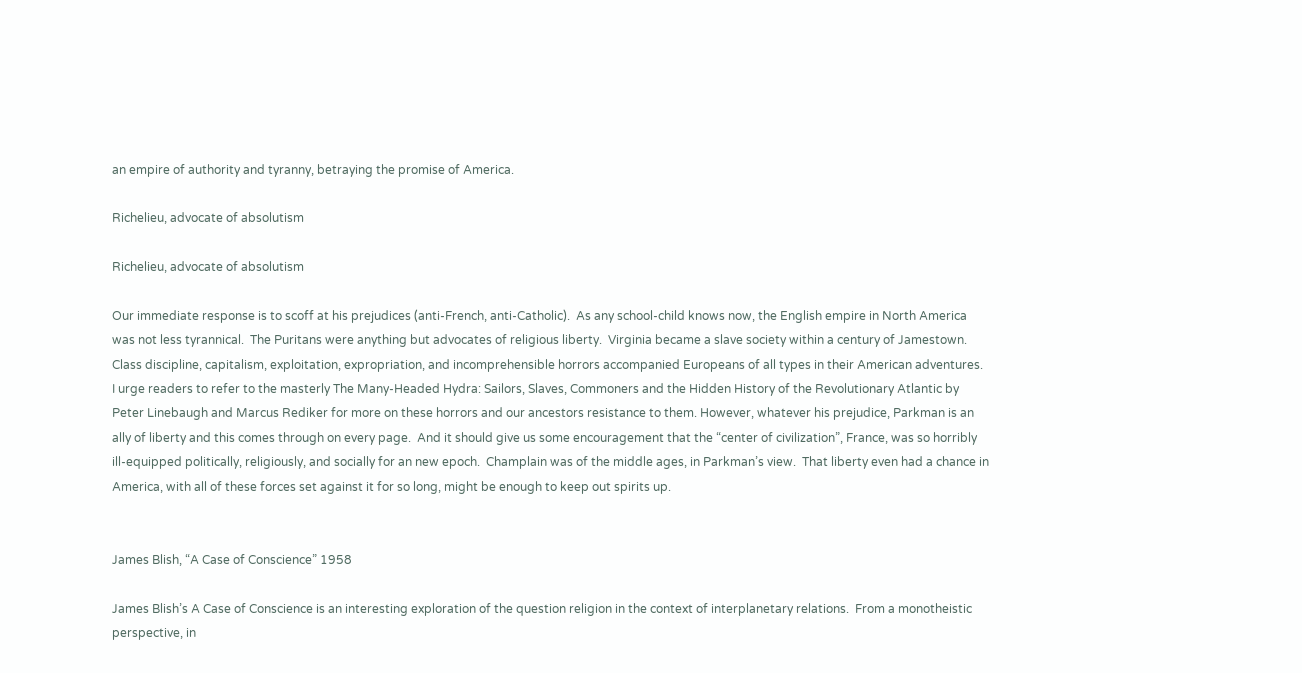an empire of authority and tyranny, betraying the promise of America.

Richelieu, advocate of absolutism

Richelieu, advocate of absolutism

Our immediate response is to scoff at his prejudices (anti-French, anti-Catholic).  As any school-child knows now, the English empire in North America was not less tyrannical.  The Puritans were anything but advocates of religious liberty.  Virginia became a slave society within a century of Jamestown.  Class discipline, capitalism, exploitation, expropriation, and incomprehensible horrors accompanied Europeans of all types in their American adventures.   I urge readers to refer to the masterly The Many-Headed Hydra: Sailors, Slaves, Commoners and the Hidden History of the Revolutionary Atlantic by Peter Linebaugh and Marcus Rediker for more on these horrors and our ancestors resistance to them. However, whatever his prejudice, Parkman is an ally of liberty and this comes through on every page.  And it should give us some encouragement that the “center of civilization”, France, was so horribly ill-equipped politically, religiously, and socially for an new epoch.  Champlain was of the middle ages, in Parkman’s view.  That liberty even had a chance in America, with all of these forces set against it for so long, might be enough to keep out spirits up.


James Blish, “A Case of Conscience” 1958

James Blish’s A Case of Conscience is an interesting exploration of the question religion in the context of interplanetary relations.  From a monotheistic perspective, in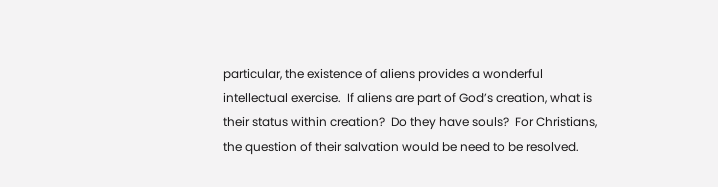particular, the existence of aliens provides a wonderful intellectual exercise.  If aliens are part of God’s creation, what is their status within creation?  Do they have souls?  For Christians, the question of their salvation would be need to be resolved.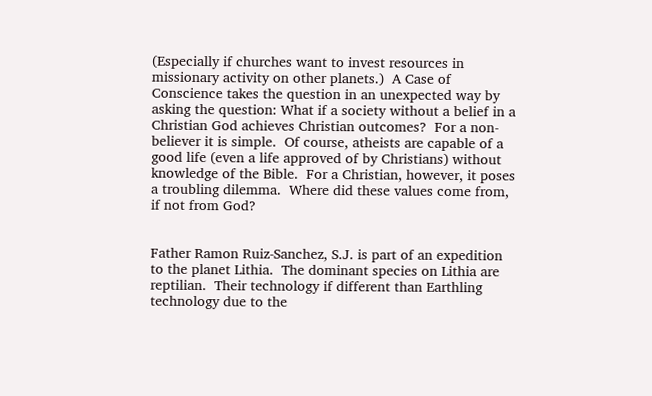(Especially if churches want to invest resources in missionary activity on other planets.)  A Case of Conscience takes the question in an unexpected way by asking the question: What if a society without a belief in a Christian God achieves Christian outcomes?  For a non-believer it is simple.  Of course, atheists are capable of a good life (even a life approved of by Christians) without knowledge of the Bible.  For a Christian, however, it poses a troubling dilemma.  Where did these values come from, if not from God?


Father Ramon Ruiz-Sanchez, S.J. is part of an expedition to the planet Lithia.  The dominant species on Lithia are reptilian.  Their technology if different than Earthling technology due to the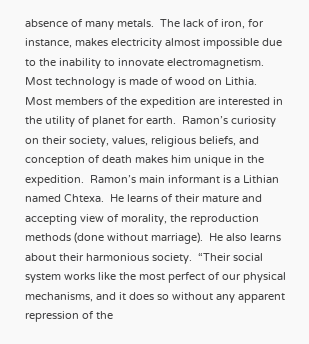absence of many metals.  The lack of iron, for instance, makes electricity almost impossible due to the inability to innovate electromagnetism.   Most technology is made of wood on Lithia.  Most members of the expedition are interested in the utility of planet for earth.  Ramon’s curiosity on their society, values, religious beliefs, and conception of death makes him unique in the expedition.  Ramon’s main informant is a Lithian named Chtexa.  He learns of their mature and accepting view of morality, the reproduction methods (done without marriage).  He also learns about their harmonious society.  “Their social system works like the most perfect of our physical mechanisms, and it does so without any apparent repression of the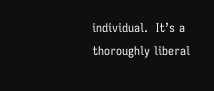individual.  It’s a thoroughly liberal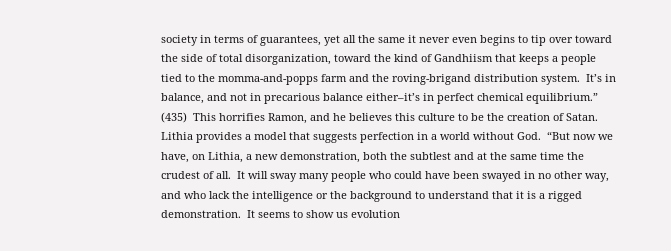society in terms of guarantees, yet all the same it never even begins to tip over toward the side of total disorganization, toward the kind of Gandhiism that keeps a people tied to the momma-and-popps farm and the roving-brigand distribution system.  It’s in balance, and not in precarious balance either–it’s in perfect chemical equilibrium.” (435)  This horrifies Ramon, and he believes this culture to be the creation of Satan.  Lithia provides a model that suggests perfection in a world without God.  “But now we have, on Lithia, a new demonstration, both the subtlest and at the same time the crudest of all.  It will sway many people who could have been swayed in no other way, and who lack the intelligence or the background to understand that it is a rigged demonstration.  It seems to show us evolution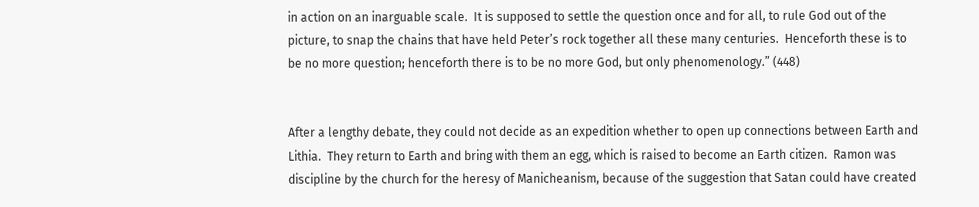in action on an inarguable scale.  It is supposed to settle the question once and for all, to rule God out of the picture, to snap the chains that have held Peter’s rock together all these many centuries.  Henceforth these is to be no more question; henceforth there is to be no more God, but only phenomenology.” (448)


After a lengthy debate, they could not decide as an expedition whether to open up connections between Earth and Lithia.  They return to Earth and bring with them an egg, which is raised to become an Earth citizen.  Ramon was discipline by the church for the heresy of Manicheanism, because of the suggestion that Satan could have created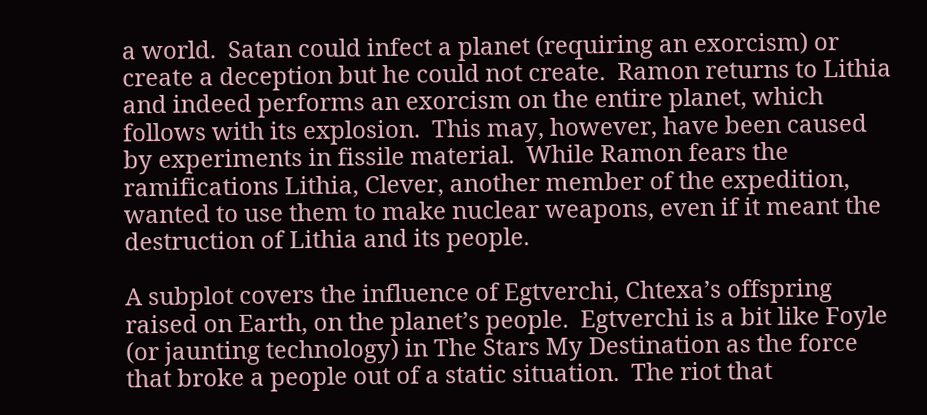a world.  Satan could infect a planet (requiring an exorcism) or create a deception but he could not create.  Ramon returns to Lithia and indeed performs an exorcism on the entire planet, which follows with its explosion.  This may, however, have been caused by experiments in fissile material.  While Ramon fears the ramifications Lithia, Clever, another member of the expedition, wanted to use them to make nuclear weapons, even if it meant the destruction of Lithia and its people.

A subplot covers the influence of Egtverchi, Chtexa’s offspring raised on Earth, on the planet’s people.  Egtverchi is a bit like Foyle (or jaunting technology) in The Stars My Destination as the force that broke a people out of a static situation.  The riot that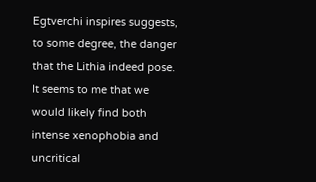Egtverchi inspires suggests, to some degree, the danger that the Lithia indeed pose.  It seems to me that we would likely find both intense xenophobia and uncritical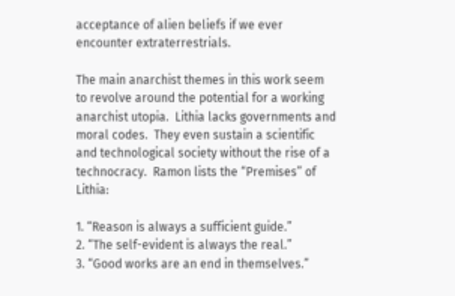acceptance of alien beliefs if we ever encounter extraterrestrials.

The main anarchist themes in this work seem to revolve around the potential for a working anarchist utopia.  Lithia lacks governments and moral codes.  They even sustain a scientific and technological society without the rise of a technocracy.  Ramon lists the “Premises” of Lithia:

1. “Reason is always a sufficient guide.”
2. “The self-evident is always the real.”
3. “Good works are an end in themselves.”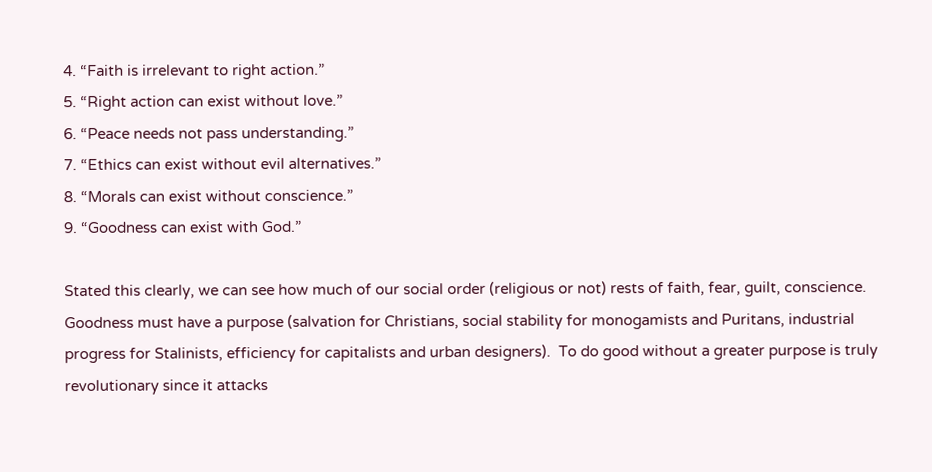4. “Faith is irrelevant to right action.”
5. “Right action can exist without love.”
6. “Peace needs not pass understanding.”
7. “Ethics can exist without evil alternatives.”
8. “Morals can exist without conscience.”
9. “Goodness can exist with God.”

Stated this clearly, we can see how much of our social order (religious or not) rests of faith, fear, guilt, conscience.  Goodness must have a purpose (salvation for Christians, social stability for monogamists and Puritans, industrial progress for Stalinists, efficiency for capitalists and urban designers).  To do good without a greater purpose is truly revolutionary since it attacks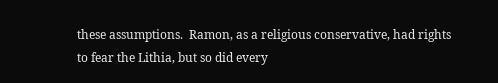these assumptions.  Ramon, as a religious conservative, had rights to fear the Lithia, but so did every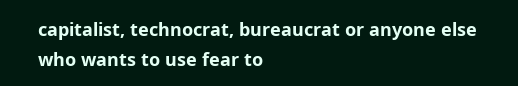capitalist, technocrat, bureaucrat or anyone else who wants to use fear to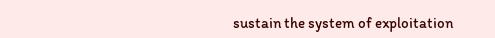sustain the system of exploitation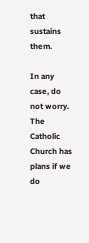that sustains them.

In any case, do not worry.  The Catholic Church has plans if we do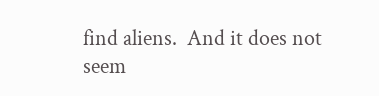find aliens.  And it does not seem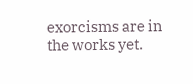exorcisms are in the works yet.